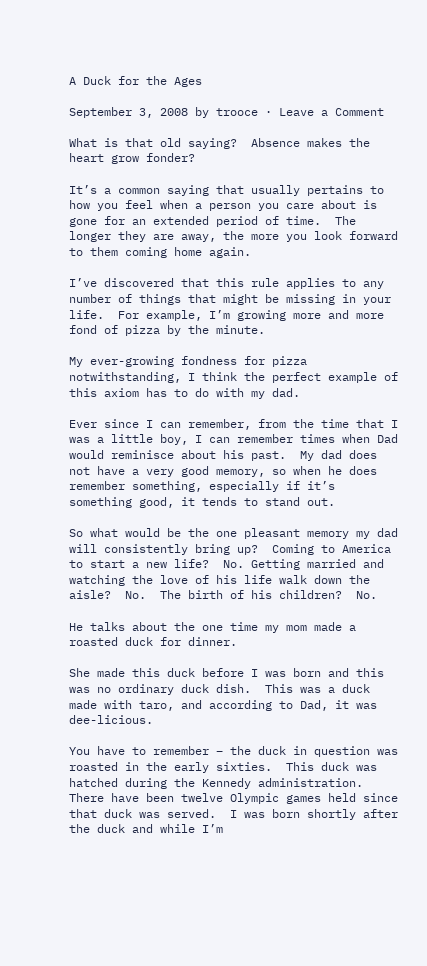A Duck for the Ages

September 3, 2008 by trooce · Leave a Comment

What is that old saying?  Absence makes the heart grow fonder?

It’s a common saying that usually pertains to how you feel when a person you care about is gone for an extended period of time.  The longer they are away, the more you look forward to them coming home again.

I’ve discovered that this rule applies to any number of things that might be missing in your life.  For example, I’m growing more and more fond of pizza by the minute.

My ever-growing fondness for pizza notwithstanding, I think the perfect example of this axiom has to do with my dad.

Ever since I can remember, from the time that I was a little boy, I can remember times when Dad would reminisce about his past.  My dad does not have a very good memory, so when he does remember something, especially if it’s something good, it tends to stand out.

So what would be the one pleasant memory my dad will consistently bring up?  Coming to America to start a new life?  No. Getting married and watching the love of his life walk down the aisle?  No.  The birth of his children?  No.

He talks about the one time my mom made a roasted duck for dinner.

She made this duck before I was born and this was no ordinary duck dish.  This was a duck made with taro, and according to Dad, it was dee-licious.

You have to remember – the duck in question was roasted in the early sixties.  This duck was hatched during the Kennedy administration.  There have been twelve Olympic games held since that duck was served.  I was born shortly after the duck and while I’m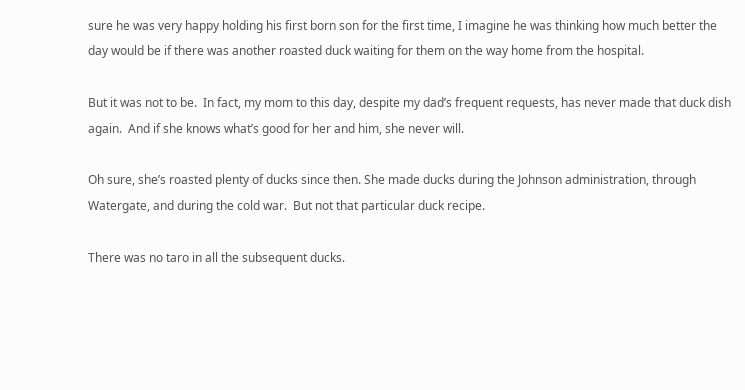sure he was very happy holding his first born son for the first time, I imagine he was thinking how much better the day would be if there was another roasted duck waiting for them on the way home from the hospital.

But it was not to be.  In fact, my mom to this day, despite my dad’s frequent requests, has never made that duck dish again.  And if she knows what’s good for her and him, she never will.

Oh sure, she’s roasted plenty of ducks since then. She made ducks during the Johnson administration, through Watergate, and during the cold war.  But not that particular duck recipe.

There was no taro in all the subsequent ducks.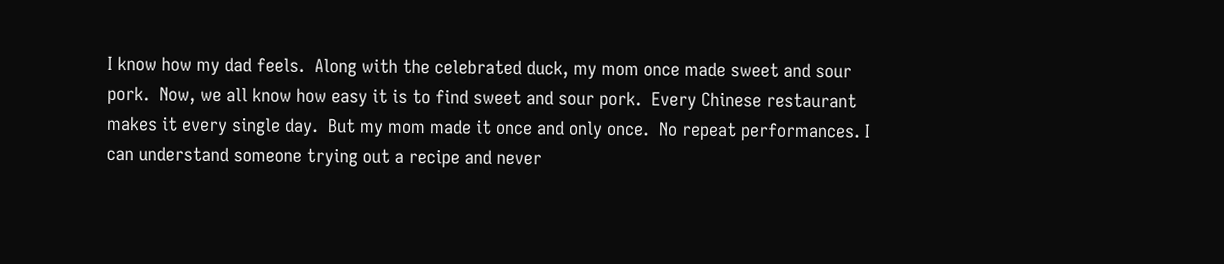I know how my dad feels.  Along with the celebrated duck, my mom once made sweet and sour pork.  Now, we all know how easy it is to find sweet and sour pork.  Every Chinese restaurant makes it every single day.  But my mom made it once and only once.  No repeat performances. I can understand someone trying out a recipe and never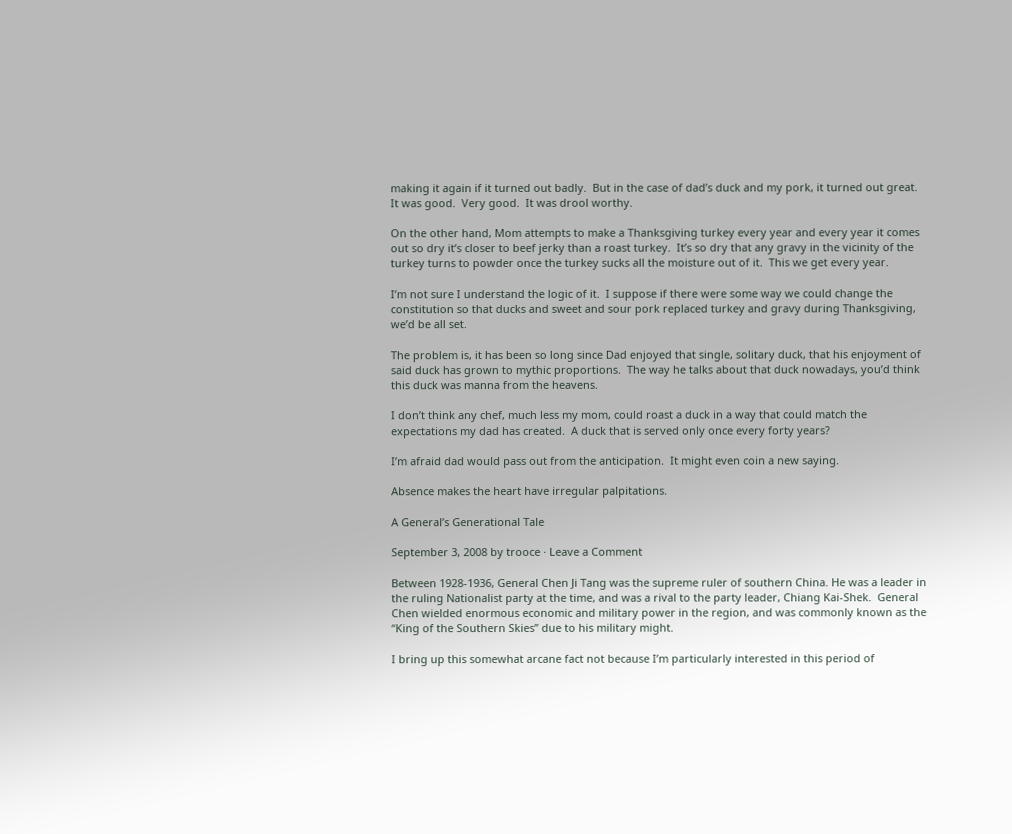making it again if it turned out badly.  But in the case of dad’s duck and my pork, it turned out great.  It was good.  Very good.  It was drool worthy.

On the other hand, Mom attempts to make a Thanksgiving turkey every year and every year it comes out so dry it’s closer to beef jerky than a roast turkey.  It’s so dry that any gravy in the vicinity of the turkey turns to powder once the turkey sucks all the moisture out of it.  This we get every year.

I’m not sure I understand the logic of it.  I suppose if there were some way we could change the constitution so that ducks and sweet and sour pork replaced turkey and gravy during Thanksgiving, we’d be all set.

The problem is, it has been so long since Dad enjoyed that single, solitary duck, that his enjoyment of said duck has grown to mythic proportions.  The way he talks about that duck nowadays, you’d think this duck was manna from the heavens.

I don’t think any chef, much less my mom, could roast a duck in a way that could match the expectations my dad has created.  A duck that is served only once every forty years?

I’m afraid dad would pass out from the anticipation.  It might even coin a new saying.

Absence makes the heart have irregular palpitations.

A General’s Generational Tale

September 3, 2008 by trooce · Leave a Comment

Between 1928-1936, General Chen Ji Tang was the supreme ruler of southern China. He was a leader in the ruling Nationalist party at the time, and was a rival to the party leader, Chiang Kai-Shek.  General Chen wielded enormous economic and military power in the region, and was commonly known as the “King of the Southern Skies” due to his military might.

I bring up this somewhat arcane fact not because I’m particularly interested in this period of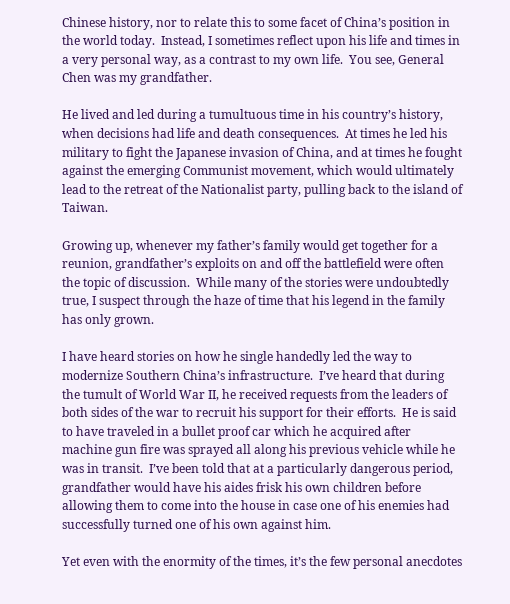Chinese history, nor to relate this to some facet of China’s position in the world today.  Instead, I sometimes reflect upon his life and times in a very personal way, as a contrast to my own life.  You see, General Chen was my grandfather.

He lived and led during a tumultuous time in his country’s history, when decisions had life and death consequences.  At times he led his military to fight the Japanese invasion of China, and at times he fought against the emerging Communist movement, which would ultimately lead to the retreat of the Nationalist party, pulling back to the island of Taiwan.

Growing up, whenever my father’s family would get together for a reunion, grandfather’s exploits on and off the battlefield were often the topic of discussion.  While many of the stories were undoubtedly true, I suspect through the haze of time that his legend in the family has only grown.

I have heard stories on how he single handedly led the way to modernize Southern China’s infrastructure.  I’ve heard that during the tumult of World War II, he received requests from the leaders of both sides of the war to recruit his support for their efforts.  He is said to have traveled in a bullet proof car which he acquired after machine gun fire was sprayed all along his previous vehicle while he was in transit.  I’ve been told that at a particularly dangerous period, grandfather would have his aides frisk his own children before allowing them to come into the house in case one of his enemies had successfully turned one of his own against him.

Yet even with the enormity of the times, it’s the few personal anecdotes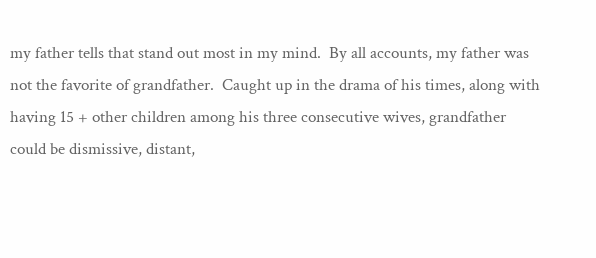my father tells that stand out most in my mind.  By all accounts, my father was not the favorite of grandfather.  Caught up in the drama of his times, along with having 15 + other children among his three consecutive wives, grandfather could be dismissive, distant,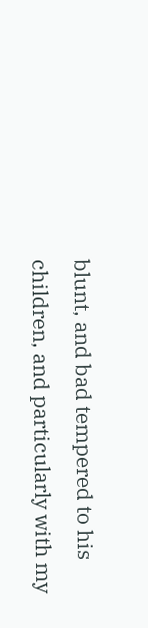blunt, and bad tempered to his children, and particularly with my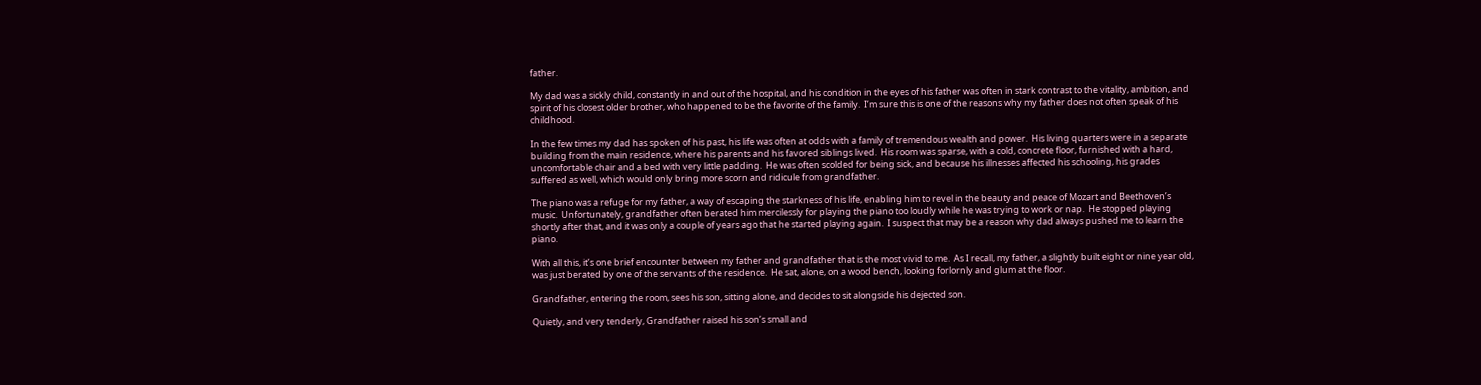father.

My dad was a sickly child, constantly in and out of the hospital, and his condition in the eyes of his father was often in stark contrast to the vitality, ambition, and spirit of his closest older brother, who happened to be the favorite of the family.  I’m sure this is one of the reasons why my father does not often speak of his childhood.

In the few times my dad has spoken of his past, his life was often at odds with a family of tremendous wealth and power.  His living quarters were in a separate building from the main residence, where his parents and his favored siblings lived.  His room was sparse, with a cold, concrete floor, furnished with a hard, uncomfortable chair and a bed with very little padding.  He was often scolded for being sick, and because his illnesses affected his schooling, his grades suffered as well, which would only bring more scorn and ridicule from grandfather.

The piano was a refuge for my father, a way of escaping the starkness of his life, enabling him to revel in the beauty and peace of Mozart and Beethoven’s music.  Unfortunately, grandfather often berated him mercilessly for playing the piano too loudly while he was trying to work or nap.  He stopped playing shortly after that, and it was only a couple of years ago that he started playing again.  I suspect that may be a reason why dad always pushed me to learn the piano.

With all this, it’s one brief encounter between my father and grandfather that is the most vivid to me.  As I recall, my father, a slightly built eight or nine year old, was just berated by one of the servants of the residence.  He sat, alone, on a wood bench, looking forlornly and glum at the floor.

Grandfather, entering the room, sees his son, sitting alone, and decides to sit alongside his dejected son.

Quietly, and very tenderly, Grandfather raised his son’s small and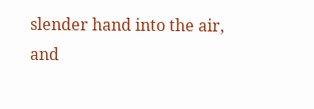slender hand into the air, and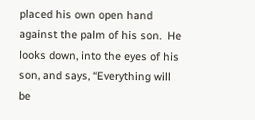placed his own open hand against the palm of his son.  He looks down, into the eyes of his son, and says, “Everything will be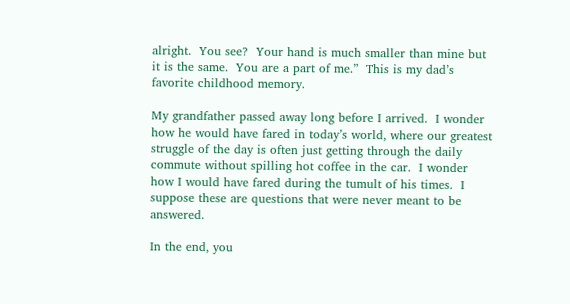alright.  You see?  Your hand is much smaller than mine but it is the same.  You are a part of me.”  This is my dad’s favorite childhood memory.

My grandfather passed away long before I arrived.  I wonder how he would have fared in today’s world, where our greatest struggle of the day is often just getting through the daily commute without spilling hot coffee in the car.  I wonder how I would have fared during the tumult of his times.  I suppose these are questions that were never meant to be answered.

In the end, you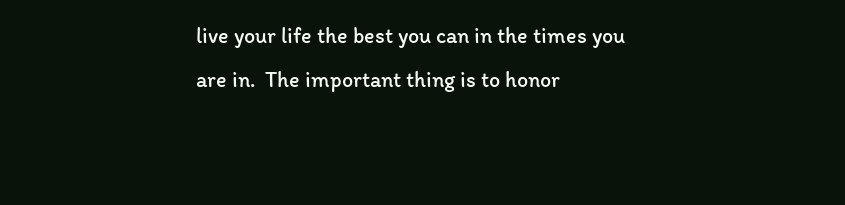live your life the best you can in the times you are in.  The important thing is to honor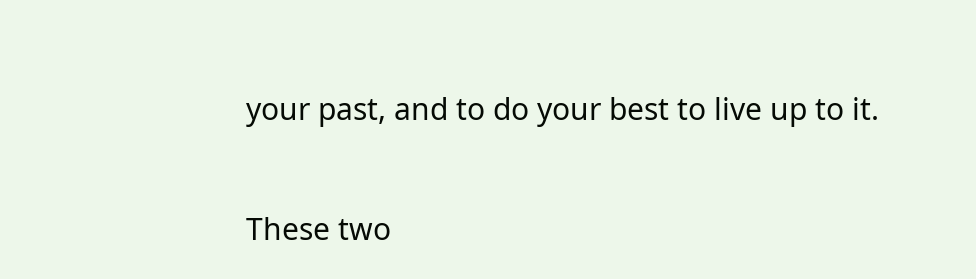your past, and to do your best to live up to it.

These two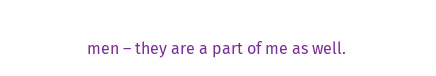men – they are a part of me as well.